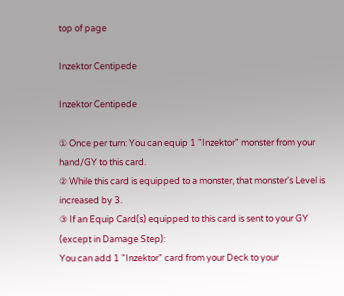top of page

Inzektor Centipede

Inzektor Centipede

① Once per turn: You can equip 1 "Inzektor" monster from your hand/GY to this card.
② While this card is equipped to a monster, that monster's Level is increased by 3.
③ If an Equip Card(s) equipped to this card is sent to your GY (except in Damage Step):
You can add 1 "Inzektor" card from your Deck to your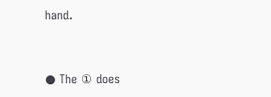hand.


● The ① does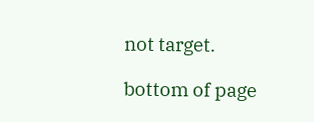not target.

bottom of page